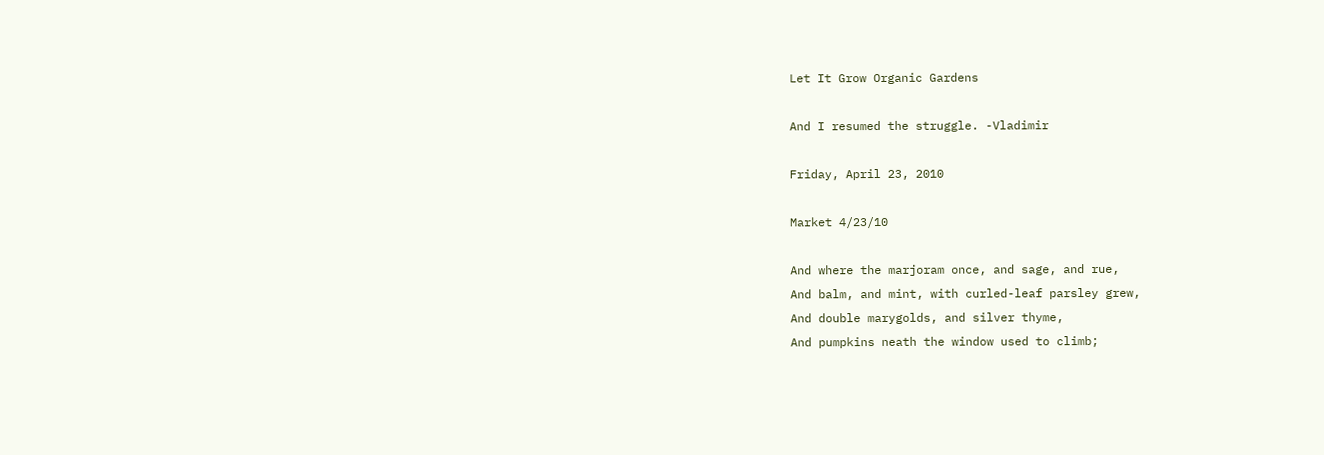Let It Grow Organic Gardens

And I resumed the struggle. -Vladimir

Friday, April 23, 2010

Market 4/23/10

And where the marjoram once, and sage, and rue,
And balm, and mint, with curled-leaf parsley grew,
And double marygolds, and silver thyme,
And pumpkins neath the window used to climb;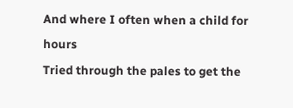And where I often when a child for hours
Tried through the pales to get the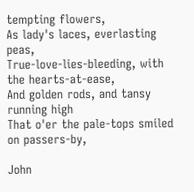tempting flowers,
As lady's laces, everlasting peas,
True-love-lies-bleeding, with the hearts-at-ease,
And golden rods, and tansy running high
That o'er the pale-tops smiled on passers-by,

John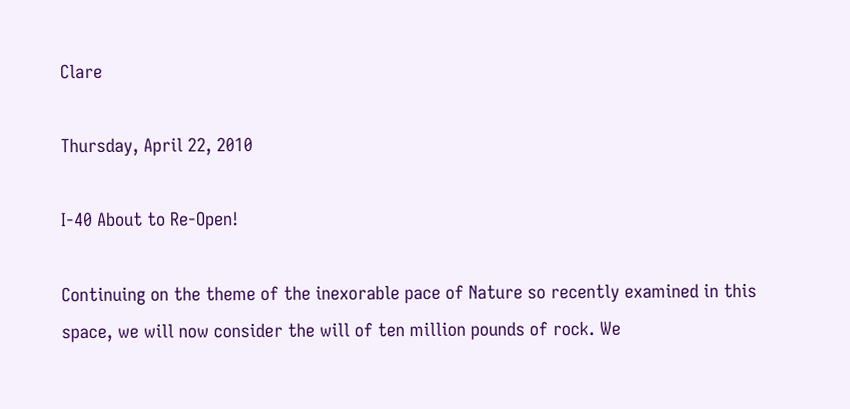Clare

Thursday, April 22, 2010

I-40 About to Re-Open!

Continuing on the theme of the inexorable pace of Nature so recently examined in this space, we will now consider the will of ten million pounds of rock. We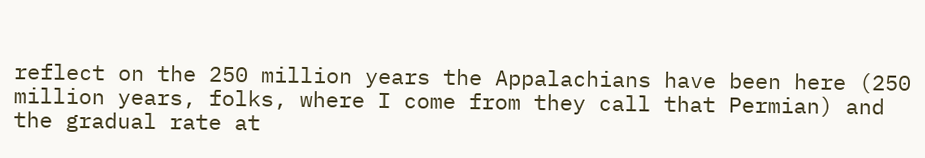reflect on the 250 million years the Appalachians have been here (250 million years, folks, where I come from they call that Permian) and the gradual rate at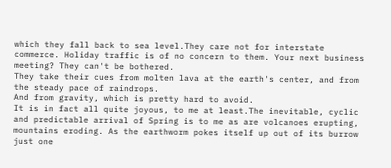which they fall back to sea level.They care not for interstate commerce. Holiday traffic is of no concern to them. Your next business meeting? They can't be bothered.
They take their cues from molten lava at the earth's center, and from the steady pace of raindrops.
And from gravity, which is pretty hard to avoid.
It is in fact all quite joyous, to me at least.The inevitable, cyclic and predictable arrival of Spring is to me as are volcanoes erupting, mountains eroding. As the earthworm pokes itself up out of its burrow just one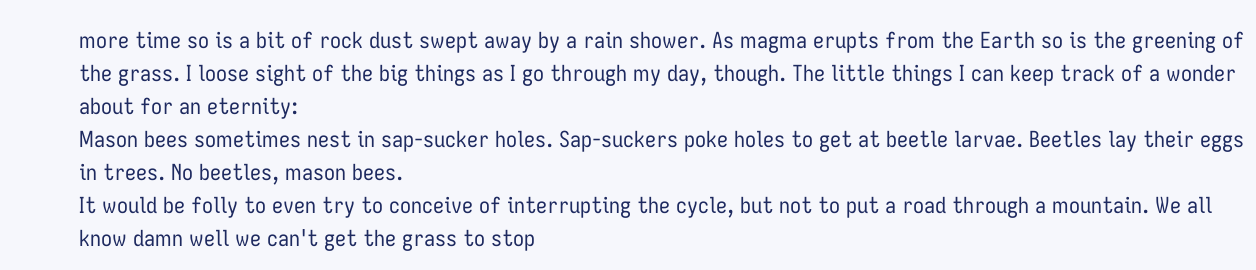more time so is a bit of rock dust swept away by a rain shower. As magma erupts from the Earth so is the greening of the grass. I loose sight of the big things as I go through my day, though. The little things I can keep track of a wonder about for an eternity:
Mason bees sometimes nest in sap-sucker holes. Sap-suckers poke holes to get at beetle larvae. Beetles lay their eggs in trees. No beetles, mason bees.
It would be folly to even try to conceive of interrupting the cycle, but not to put a road through a mountain. We all know damn well we can't get the grass to stop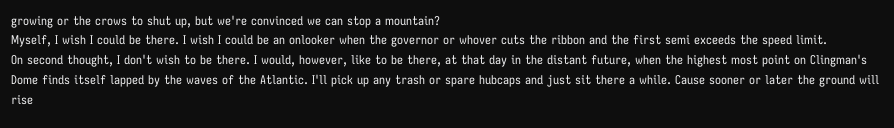growing or the crows to shut up, but we're convinced we can stop a mountain?
Myself, I wish I could be there. I wish I could be an onlooker when the governor or whover cuts the ribbon and the first semi exceeds the speed limit.
On second thought, I don't wish to be there. I would, however, like to be there, at that day in the distant future, when the highest most point on Clingman's Dome finds itself lapped by the waves of the Atlantic. I'll pick up any trash or spare hubcaps and just sit there a while. Cause sooner or later the ground will rise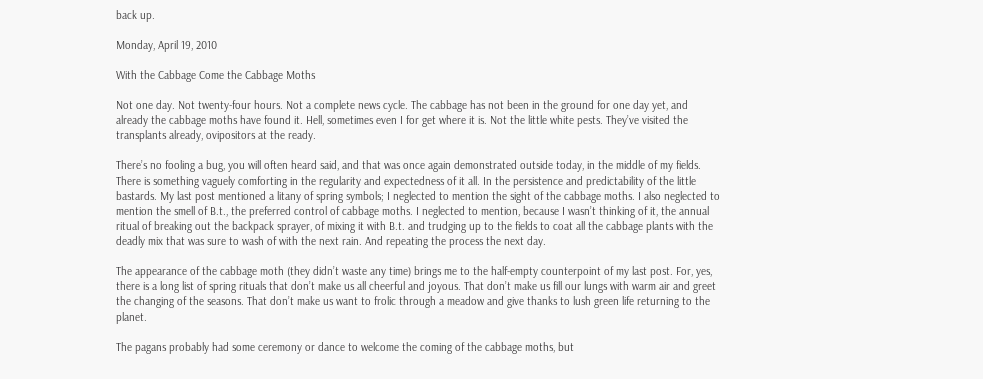back up.

Monday, April 19, 2010

With the Cabbage Come the Cabbage Moths

Not one day. Not twenty-four hours. Not a complete news cycle. The cabbage has not been in the ground for one day yet, and already the cabbage moths have found it. Hell, sometimes even I for get where it is. Not the little white pests. They’ve visited the transplants already, ovipositors at the ready.

There’s no fooling a bug, you will often heard said, and that was once again demonstrated outside today, in the middle of my fields. There is something vaguely comforting in the regularity and expectedness of it all. In the persistence and predictability of the little bastards. My last post mentioned a litany of spring symbols; I neglected to mention the sight of the cabbage moths. I also neglected to mention the smell of B.t., the preferred control of cabbage moths. I neglected to mention, because I wasn’t thinking of it, the annual ritual of breaking out the backpack sprayer, of mixing it with B.t. and trudging up to the fields to coat all the cabbage plants with the deadly mix that was sure to wash of with the next rain. And repeating the process the next day.

The appearance of the cabbage moth (they didn’t waste any time) brings me to the half-empty counterpoint of my last post. For, yes, there is a long list of spring rituals that don’t make us all cheerful and joyous. That don’t make us fill our lungs with warm air and greet the changing of the seasons. That don’t make us want to frolic through a meadow and give thanks to lush green life returning to the planet.

The pagans probably had some ceremony or dance to welcome the coming of the cabbage moths, but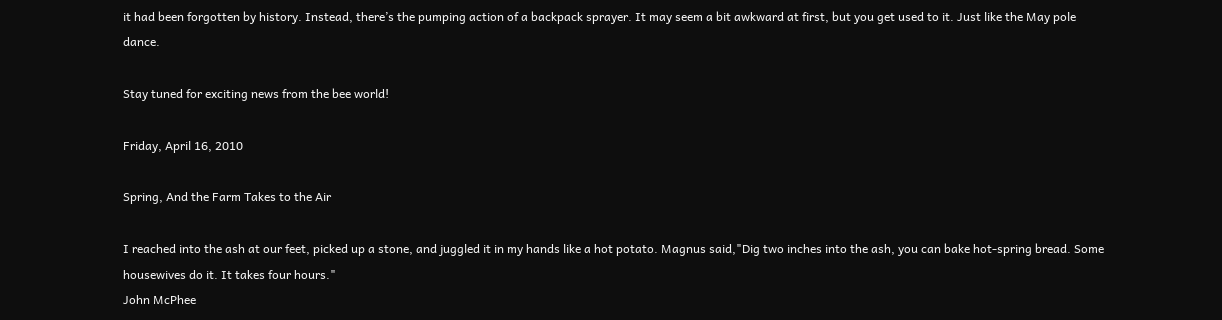it had been forgotten by history. Instead, there’s the pumping action of a backpack sprayer. It may seem a bit awkward at first, but you get used to it. Just like the May pole dance.

Stay tuned for exciting news from the bee world!

Friday, April 16, 2010

Spring, And the Farm Takes to the Air

I reached into the ash at our feet, picked up a stone, and juggled it in my hands like a hot potato. Magnus said,"Dig two inches into the ash, you can bake hot-spring bread. Some housewives do it. It takes four hours."
John McPhee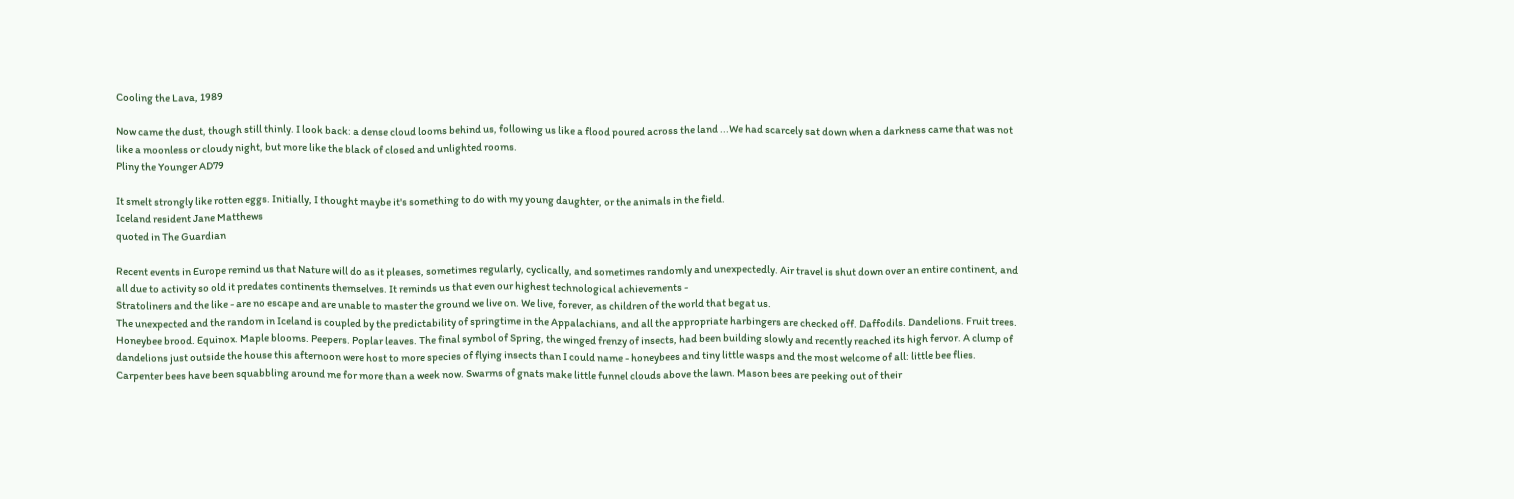Cooling the Lava, 1989

Now came the dust, though still thinly. I look back: a dense cloud looms behind us, following us like a flood poured across the land ...We had scarcely sat down when a darkness came that was not like a moonless or cloudy night, but more like the black of closed and unlighted rooms.
Pliny the Younger AD79

It smelt strongly like rotten eggs. Initially, I thought maybe it's something to do with my young daughter, or the animals in the field.
Iceland resident Jane Matthews
quoted in The Guardian

Recent events in Europe remind us that Nature will do as it pleases, sometimes regularly, cyclically, and sometimes randomly and unexpectedly. Air travel is shut down over an entire continent, and all due to activity so old it predates continents themselves. It reminds us that even our highest technological achievements -
Stratoliners and the like - are no escape and are unable to master the ground we live on. We live, forever, as children of the world that begat us.
The unexpected and the random in Iceland is coupled by the predictability of springtime in the Appalachians, and all the appropriate harbingers are checked off. Daffodils. Dandelions. Fruit trees. Honeybee brood. Equinox. Maple blooms. Peepers. Poplar leaves. The final symbol of Spring, the winged frenzy of insects, had been building slowly and recently reached its high fervor. A clump of dandelions just outside the house this afternoon were host to more species of flying insects than I could name - honeybees and tiny little wasps and the most welcome of all: little bee flies. Carpenter bees have been squabbling around me for more than a week now. Swarms of gnats make little funnel clouds above the lawn. Mason bees are peeking out of their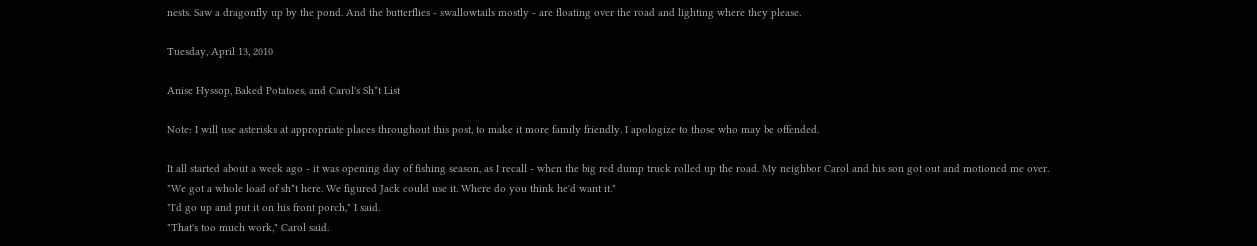nests. Saw a dragonfly up by the pond. And the butterflies - swallowtails mostly - are floating over the road and lighting where they please.

Tuesday, April 13, 2010

Anise Hyssop, Baked Potatoes, and Carol's Sh*t List

Note: I will use asterisks at appropriate places throughout this post, to make it more family friendly. I apologize to those who may be offended.

It all started about a week ago - it was opening day of fishing season, as I recall - when the big red dump truck rolled up the road. My neighbor Carol and his son got out and motioned me over.
"We got a whole load of sh*t here. We figured Jack could use it. Where do you think he'd want it."
"I'd go up and put it on his front porch," I said.
"That's too much work," Carol said.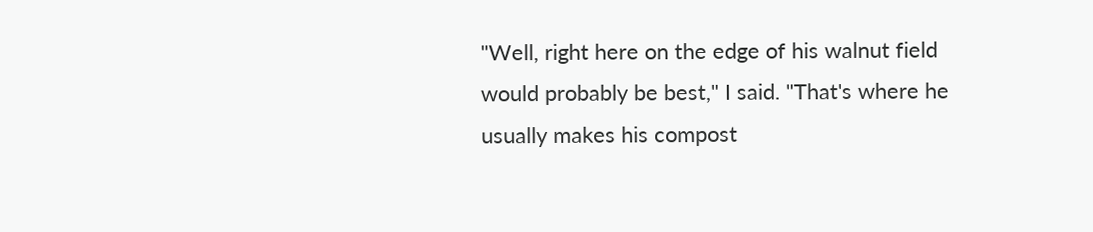"Well, right here on the edge of his walnut field would probably be best," I said. "That's where he usually makes his compost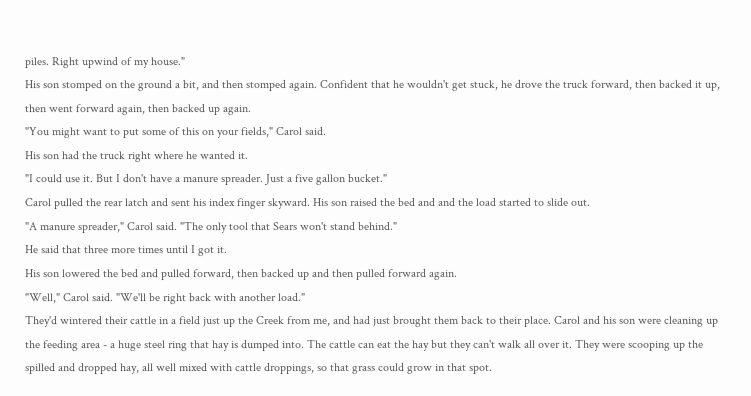piles. Right upwind of my house."
His son stomped on the ground a bit, and then stomped again. Confident that he wouldn't get stuck, he drove the truck forward, then backed it up, then went forward again, then backed up again.
"You might want to put some of this on your fields," Carol said.
His son had the truck right where he wanted it.
"I could use it. But I don't have a manure spreader. Just a five gallon bucket."
Carol pulled the rear latch and sent his index finger skyward. His son raised the bed and and the load started to slide out.
"A manure spreader," Carol said. "The only tool that Sears won't stand behind."
He said that three more times until I got it.
His son lowered the bed and pulled forward, then backed up and then pulled forward again.
"Well," Carol said. "We'll be right back with another load."
They'd wintered their cattle in a field just up the Creek from me, and had just brought them back to their place. Carol and his son were cleaning up the feeding area - a huge steel ring that hay is dumped into. The cattle can eat the hay but they can't walk all over it. They were scooping up the spilled and dropped hay, all well mixed with cattle droppings, so that grass could grow in that spot.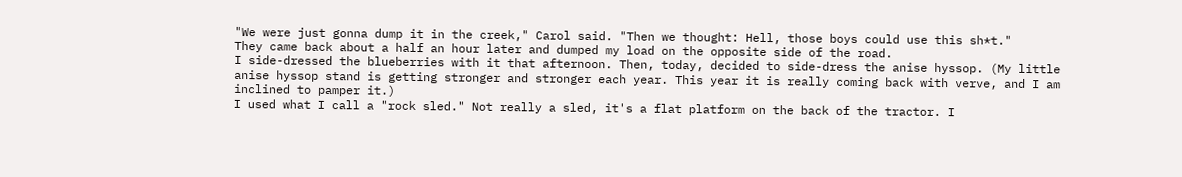"We were just gonna dump it in the creek," Carol said. "Then we thought: Hell, those boys could use this sh*t."
They came back about a half an hour later and dumped my load on the opposite side of the road.
I side-dressed the blueberries with it that afternoon. Then, today, decided to side-dress the anise hyssop. (My little anise hyssop stand is getting stronger and stronger each year. This year it is really coming back with verve, and I am inclined to pamper it.)
I used what I call a "rock sled." Not really a sled, it's a flat platform on the back of the tractor. I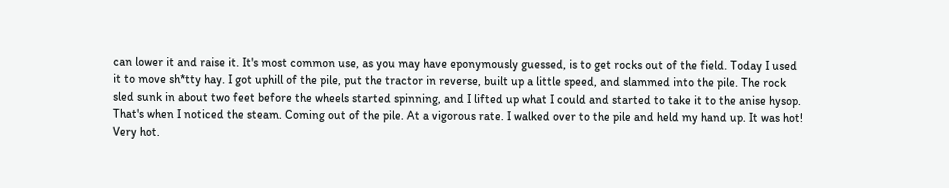can lower it and raise it. It's most common use, as you may have eponymously guessed, is to get rocks out of the field. Today I used it to move sh*tty hay. I got uphill of the pile, put the tractor in reverse, built up a little speed, and slammed into the pile. The rock sled sunk in about two feet before the wheels started spinning, and I lifted up what I could and started to take it to the anise hysop. That's when I noticed the steam. Coming out of the pile. At a vigorous rate. I walked over to the pile and held my hand up. It was hot! Very hot.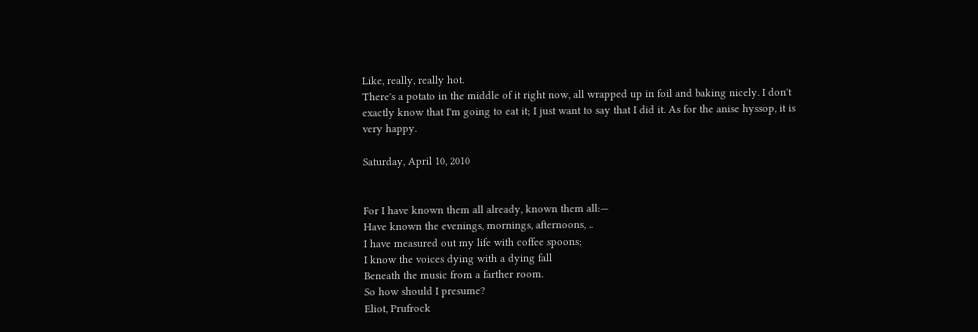Like, really, really hot.
There's a potato in the middle of it right now, all wrapped up in foil and baking nicely. I don't exactly know that I'm going to eat it; I just want to say that I did it. As for the anise hyssop, it is very happy.

Saturday, April 10, 2010


For I have known them all already, known them all:—
Have known the evenings, mornings, afternoons, ..
I have measured out my life with coffee spoons;
I know the voices dying with a dying fall
Beneath the music from a farther room.
So how should I presume?
Eliot, Prufrock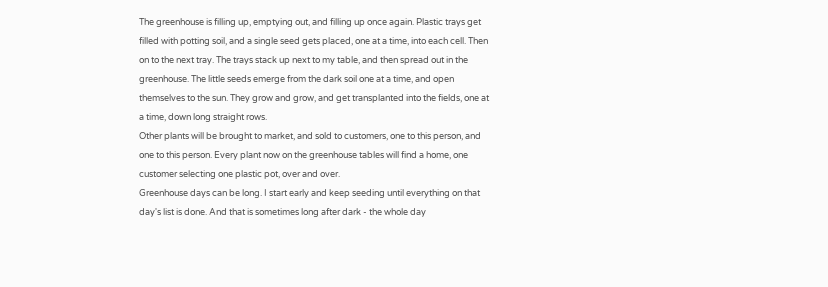The greenhouse is filling up, emptying out, and filling up once again. Plastic trays get filled with potting soil, and a single seed gets placed, one at a time, into each cell. Then on to the next tray. The trays stack up next to my table, and then spread out in the greenhouse. The little seeds emerge from the dark soil one at a time, and open themselves to the sun. They grow and grow, and get transplanted into the fields, one at a time, down long straight rows.
Other plants will be brought to market, and sold to customers, one to this person, and one to this person. Every plant now on the greenhouse tables will find a home, one customer selecting one plastic pot, over and over.
Greenhouse days can be long. I start early and keep seeding until everything on that day's list is done. And that is sometimes long after dark - the whole day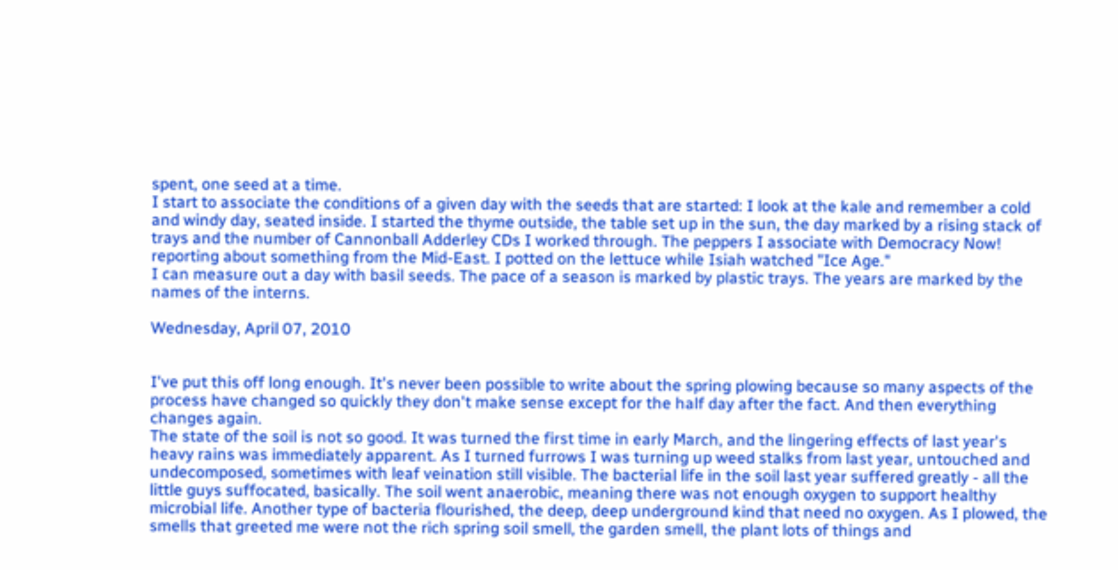spent, one seed at a time.
I start to associate the conditions of a given day with the seeds that are started: I look at the kale and remember a cold and windy day, seated inside. I started the thyme outside, the table set up in the sun, the day marked by a rising stack of trays and the number of Cannonball Adderley CDs I worked through. The peppers I associate with Democracy Now! reporting about something from the Mid-East. I potted on the lettuce while Isiah watched "Ice Age."
I can measure out a day with basil seeds. The pace of a season is marked by plastic trays. The years are marked by the names of the interns.

Wednesday, April 07, 2010


I've put this off long enough. It's never been possible to write about the spring plowing because so many aspects of the process have changed so quickly they don't make sense except for the half day after the fact. And then everything changes again.
The state of the soil is not so good. It was turned the first time in early March, and the lingering effects of last year's heavy rains was immediately apparent. As I turned furrows I was turning up weed stalks from last year, untouched and undecomposed, sometimes with leaf veination still visible. The bacterial life in the soil last year suffered greatly - all the little guys suffocated, basically. The soil went anaerobic, meaning there was not enough oxygen to support healthy microbial life. Another type of bacteria flourished, the deep, deep underground kind that need no oxygen. As I plowed, the smells that greeted me were not the rich spring soil smell, the garden smell, the plant lots of things and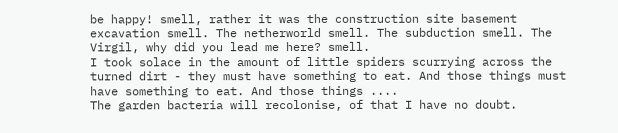be happy! smell, rather it was the construction site basement excavation smell. The netherworld smell. The subduction smell. The Virgil, why did you lead me here? smell.
I took solace in the amount of little spiders scurrying across the turned dirt - they must have something to eat. And those things must have something to eat. And those things ....
The garden bacteria will recolonise, of that I have no doubt.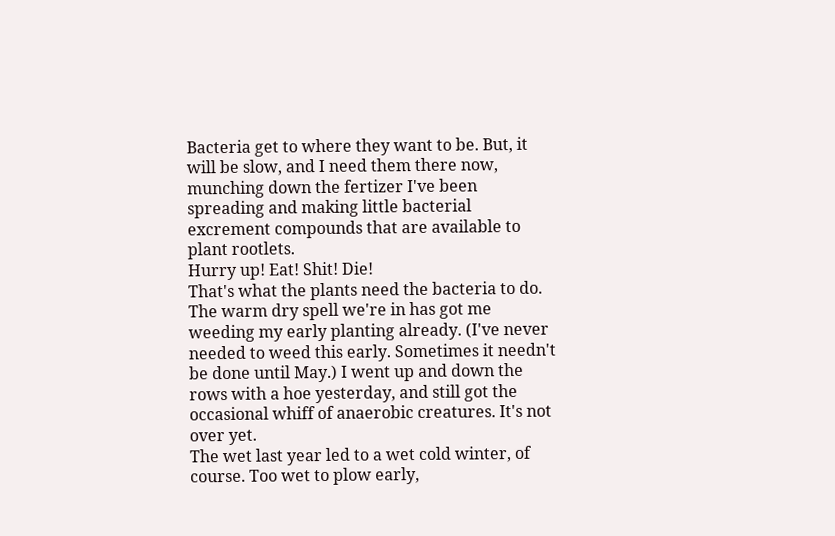Bacteria get to where they want to be. But, it will be slow, and I need them there now, munching down the fertizer I've been spreading and making little bacterial excrement compounds that are available to plant rootlets.
Hurry up! Eat! Shit! Die!
That's what the plants need the bacteria to do.
The warm dry spell we're in has got me weeding my early planting already. (I've never needed to weed this early. Sometimes it needn't be done until May.) I went up and down the rows with a hoe yesterday, and still got the occasional whiff of anaerobic creatures. It's not over yet.
The wet last year led to a wet cold winter, of course. Too wet to plow early,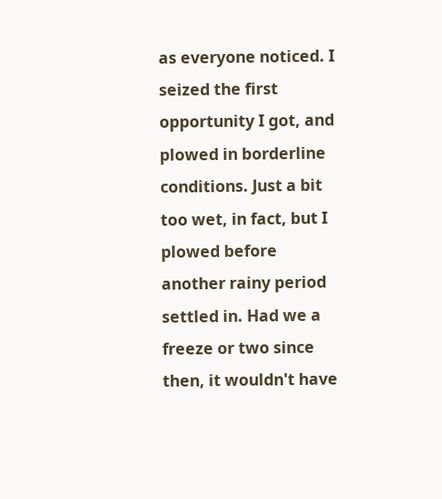as everyone noticed. I seized the first opportunity I got, and plowed in borderline conditions. Just a bit too wet, in fact, but I plowed before another rainy period settled in. Had we a freeze or two since then, it wouldn't have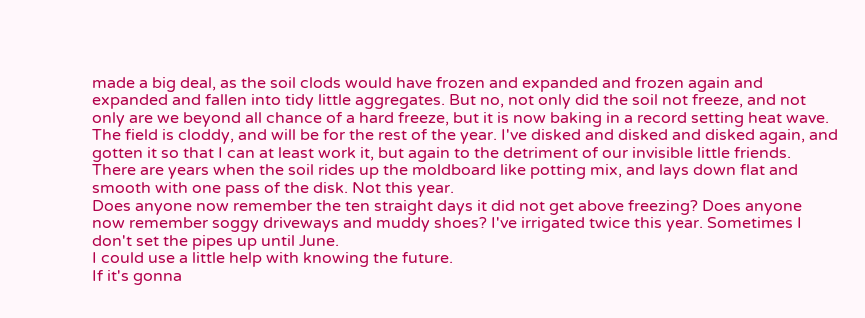made a big deal, as the soil clods would have frozen and expanded and frozen again and expanded and fallen into tidy little aggregates. But no, not only did the soil not freeze, and not only are we beyond all chance of a hard freeze, but it is now baking in a record setting heat wave. The field is cloddy, and will be for the rest of the year. I've disked and disked and disked again, and gotten it so that I can at least work it, but again to the detriment of our invisible little friends. There are years when the soil rides up the moldboard like potting mix, and lays down flat and smooth with one pass of the disk. Not this year.
Does anyone now remember the ten straight days it did not get above freezing? Does anyone now remember soggy driveways and muddy shoes? I've irrigated twice this year. Sometimes I don't set the pipes up until June.
I could use a little help with knowing the future.
If it's gonna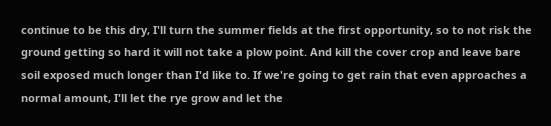continue to be this dry, I'll turn the summer fields at the first opportunity, so to not risk the ground getting so hard it will not take a plow point. And kill the cover crop and leave bare soil exposed much longer than I'd like to. If we're going to get rain that even approaches a normal amount, I'll let the rye grow and let the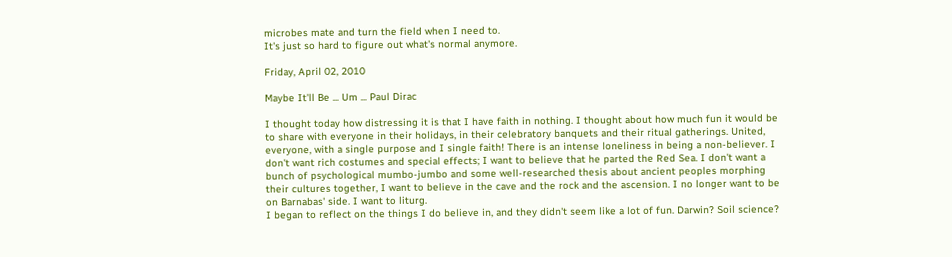microbes mate and turn the field when I need to.
It's just so hard to figure out what's normal anymore.

Friday, April 02, 2010

Maybe It'll Be ... Um ... Paul Dirac

I thought today how distressing it is that I have faith in nothing. I thought about how much fun it would be to share with everyone in their holidays, in their celebratory banquets and their ritual gatherings. United, everyone, with a single purpose and I single faith! There is an intense loneliness in being a non-believer. I don't want rich costumes and special effects; I want to believe that he parted the Red Sea. I don't want a bunch of psychological mumbo-jumbo and some well-researched thesis about ancient peoples morphing their cultures together, I want to believe in the cave and the rock and the ascension. I no longer want to be on Barnabas' side. I want to liturg.
I began to reflect on the things I do believe in, and they didn't seem like a lot of fun. Darwin? Soil science?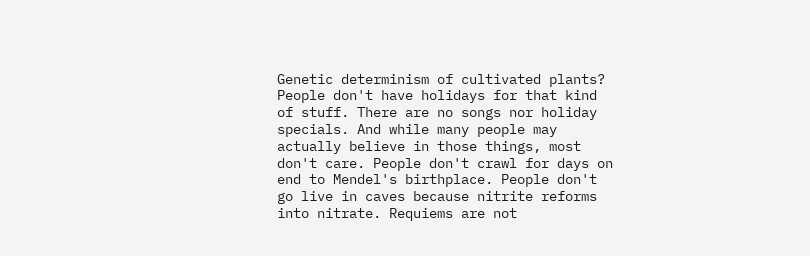Genetic determinism of cultivated plants? People don't have holidays for that kind of stuff. There are no songs nor holiday specials. And while many people may actually believe in those things, most don't care. People don't crawl for days on end to Mendel's birthplace. People don't go live in caves because nitrite reforms into nitrate. Requiems are not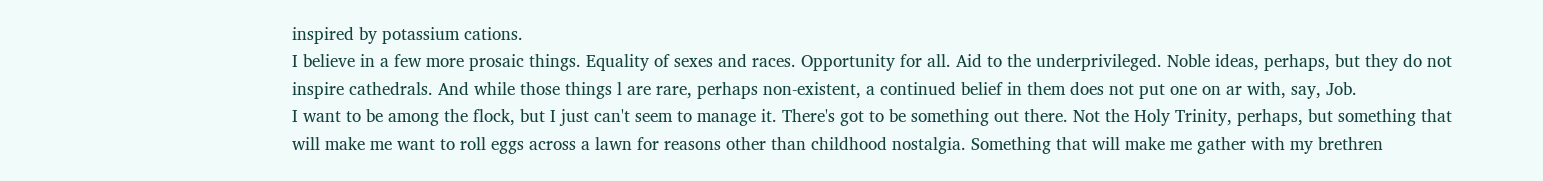inspired by potassium cations.
I believe in a few more prosaic things. Equality of sexes and races. Opportunity for all. Aid to the underprivileged. Noble ideas, perhaps, but they do not inspire cathedrals. And while those things l are rare, perhaps non-existent, a continued belief in them does not put one on ar with, say, Job.
I want to be among the flock, but I just can't seem to manage it. There's got to be something out there. Not the Holy Trinity, perhaps, but something that will make me want to roll eggs across a lawn for reasons other than childhood nostalgia. Something that will make me gather with my brethren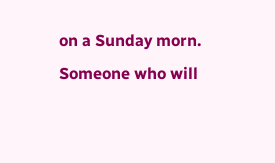on a Sunday morn. Someone who will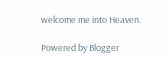welcome me into Heaven.

Powered by Blogger